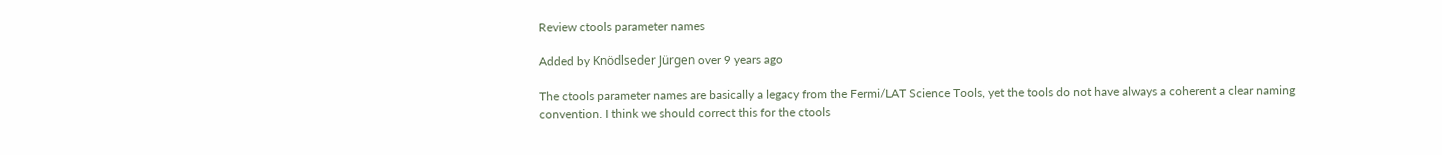Review ctools parameter names

Added by Knödlseder Jürgen over 9 years ago

The ctools parameter names are basically a legacy from the Fermi/LAT Science Tools, yet the tools do not have always a coherent a clear naming convention. I think we should correct this for the ctools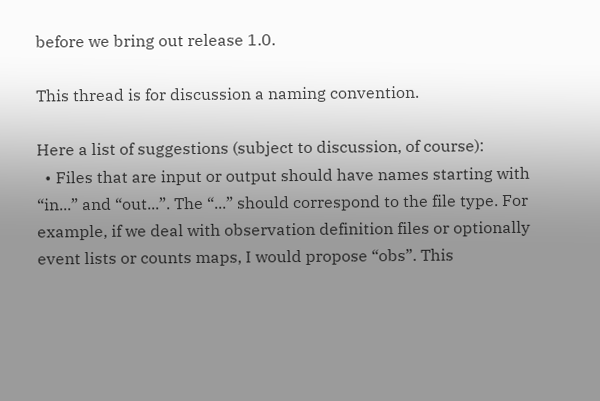before we bring out release 1.0.

This thread is for discussion a naming convention.

Here a list of suggestions (subject to discussion, of course):
  • Files that are input or output should have names starting with “in...” and “out...”. The “...” should correspond to the file type. For example, if we deal with observation definition files or optionally event lists or counts maps, I would propose “obs”. This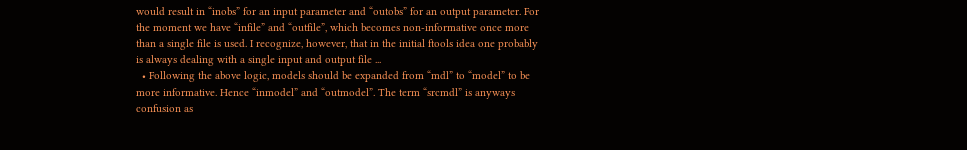would result in “inobs” for an input parameter and “outobs” for an output parameter. For the moment we have “infile” and “outfile”, which becomes non-informative once more than a single file is used. I recognize, however, that in the initial ftools idea one probably is always dealing with a single input and output file ...
  • Following the above logic, models should be expanded from “mdl” to “model” to be more informative. Hence “inmodel” and “outmodel”. The term “srcmdl” is anyways confusion as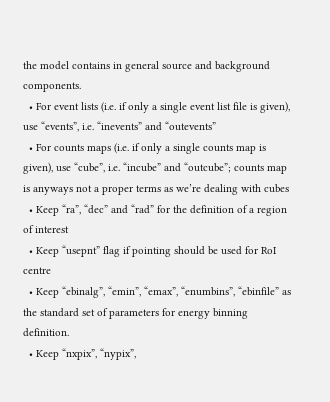the model contains in general source and background components.
  • For event lists (i.e. if only a single event list file is given), use “events”, i.e. “inevents” and “outevents”
  • For counts maps (i.e. if only a single counts map is given), use “cube”, i.e. “incube” and “outcube”; counts map is anyways not a proper terms as we’re dealing with cubes
  • Keep “ra”, “dec” and “rad” for the definition of a region of interest
  • Keep “usepnt” flag if pointing should be used for RoI centre
  • Keep “ebinalg”, “emin”, “emax”, “enumbins”, “ebinfile” as the standard set of parameters for energy binning definition.
  • Keep “nxpix”, “nypix”,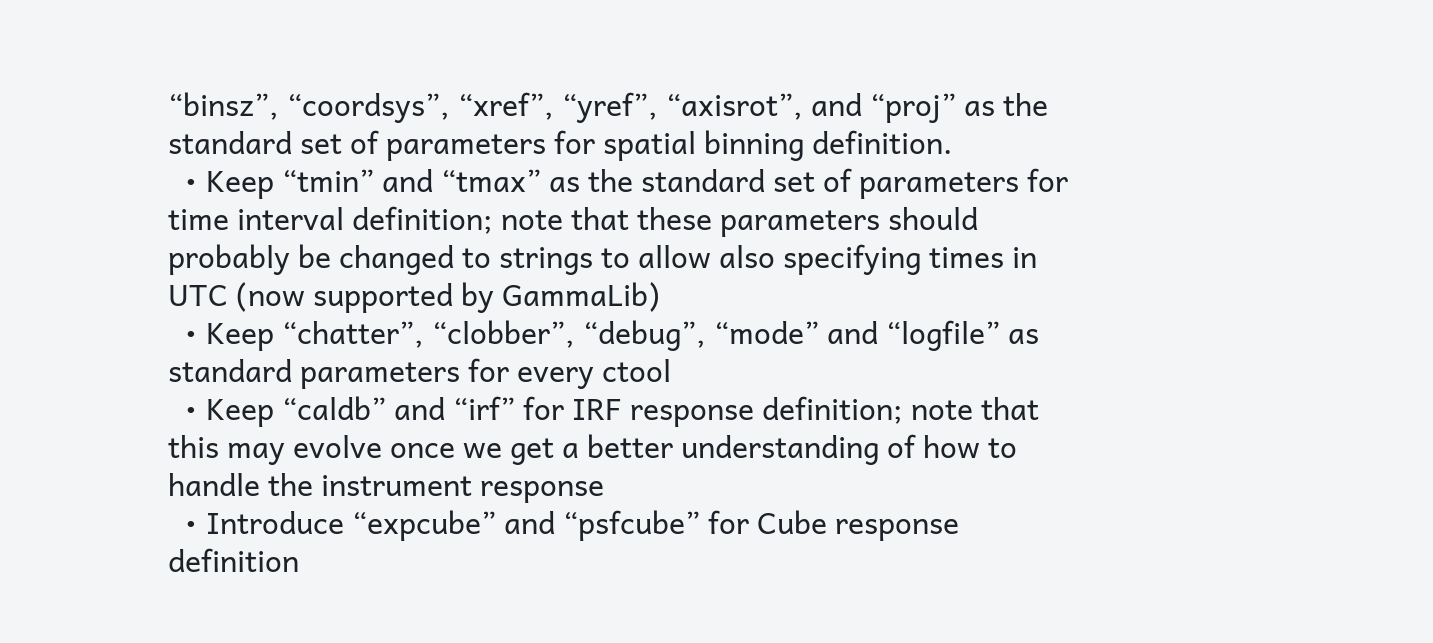“binsz”, “coordsys”, “xref”, “yref”, “axisrot”, and “proj” as the standard set of parameters for spatial binning definition.
  • Keep “tmin” and “tmax” as the standard set of parameters for time interval definition; note that these parameters should probably be changed to strings to allow also specifying times in UTC (now supported by GammaLib)
  • Keep “chatter”, “clobber”, “debug”, “mode” and “logfile” as standard parameters for every ctool
  • Keep “caldb” and “irf” for IRF response definition; note that this may evolve once we get a better understanding of how to handle the instrument response
  • Introduce “expcube” and “psfcube” for Cube response definition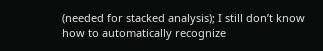(needed for stacked analysis); I still don’t know how to automatically recognize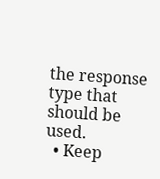the response type that should be used.
  • Keep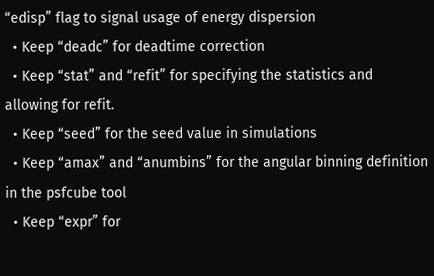“edisp” flag to signal usage of energy dispersion
  • Keep “deadc” for deadtime correction
  • Keep “stat” and “refit” for specifying the statistics and allowing for refit.
  • Keep “seed” for the seed value in simulations
  • Keep “amax” and “anumbins” for the angular binning definition in the psfcube tool
  • Keep “expr” for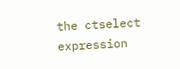the ctselect expression